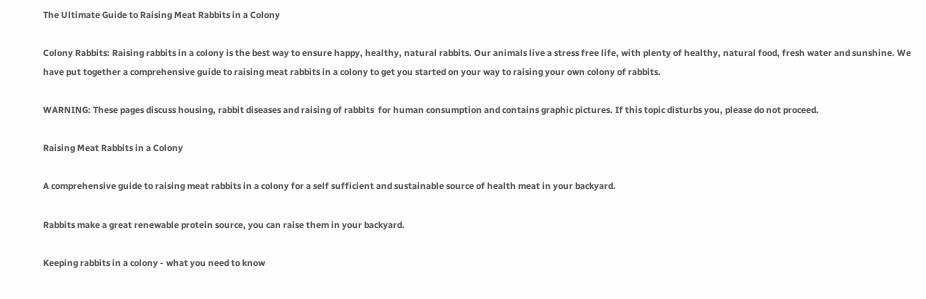The Ultimate Guide to Raising Meat Rabbits in a Colony

Colony Rabbits: Raising rabbits in a colony is the best way to ensure happy, healthy, natural rabbits. Our animals live a stress free life, with plenty of healthy, natural food, fresh water and sunshine. We have put together a comprehensive guide to raising meat rabbits in a colony to get you started on your way to raising your own colony of rabbits.

WARNING: These pages discuss housing, rabbit diseases and raising of rabbits  for human consumption and contains graphic pictures. If this topic disturbs you, please do not proceed.

Raising Meat Rabbits in a Colony

A comprehensive guide to raising meat rabbits in a colony for a self sufficient and sustainable source of health meat in your backyard.

Rabbits make a great renewable protein source, you can raise them in your backyard.

Keeping rabbits in a colony - what you need to know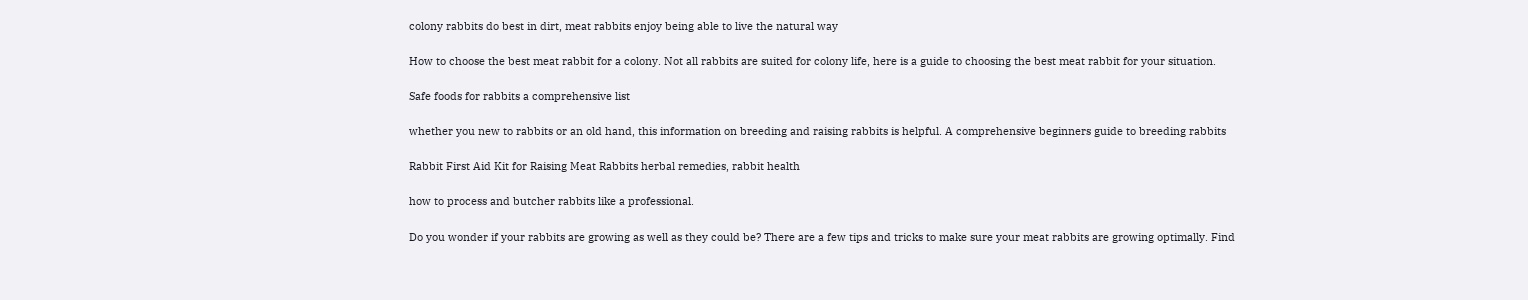colony rabbits do best in dirt, meat rabbits enjoy being able to live the natural way

How to choose the best meat rabbit for a colony. Not all rabbits are suited for colony life, here is a guide to choosing the best meat rabbit for your situation.

Safe foods for rabbits a comprehensive list

whether you new to rabbits or an old hand, this information on breeding and raising rabbits is helpful. A comprehensive beginners guide to breeding rabbits

Rabbit First Aid Kit for Raising Meat Rabbits herbal remedies, rabbit health

how to process and butcher rabbits like a professional.

Do you wonder if your rabbits are growing as well as they could be? There are a few tips and tricks to make sure your meat rabbits are growing optimally. Find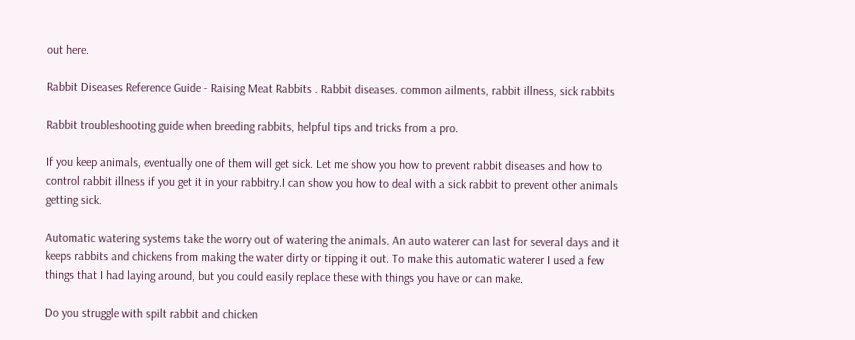out here.

Rabbit Diseases Reference Guide - Raising Meat Rabbits . Rabbit diseases. common ailments, rabbit illness, sick rabbits

Rabbit troubleshooting guide when breeding rabbits, helpful tips and tricks from a pro.

If you keep animals, eventually one of them will get sick. Let me show you how to prevent rabbit diseases and how to control rabbit illness if you get it in your rabbitry.I can show you how to deal with a sick rabbit to prevent other animals getting sick.

Automatic watering systems take the worry out of watering the animals. An auto waterer can last for several days and it keeps rabbits and chickens from making the water dirty or tipping it out. To make this automatic waterer I used a few things that I had laying around, but you could easily replace these with things you have or can make.

Do you struggle with spilt rabbit and chicken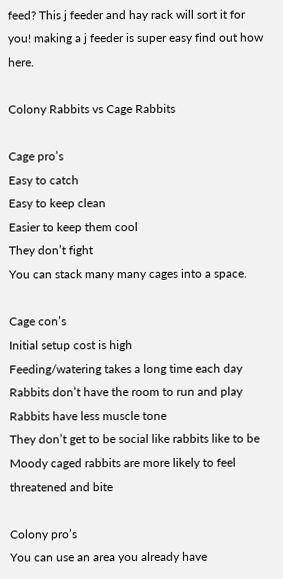feed? This j feeder and hay rack will sort it for you! making a j feeder is super easy find out how here.

Colony Rabbits vs Cage Rabbits

Cage pro’s
Easy to catch
Easy to keep clean
Easier to keep them cool
They don’t fight
You can stack many many cages into a space.

Cage con’s
Initial setup cost is high
Feeding/watering takes a long time each day
Rabbits don’t have the room to run and play
Rabbits have less muscle tone
They don’t get to be social like rabbits like to be
Moody caged rabbits are more likely to feel threatened and bite

Colony pro’s
You can use an area you already have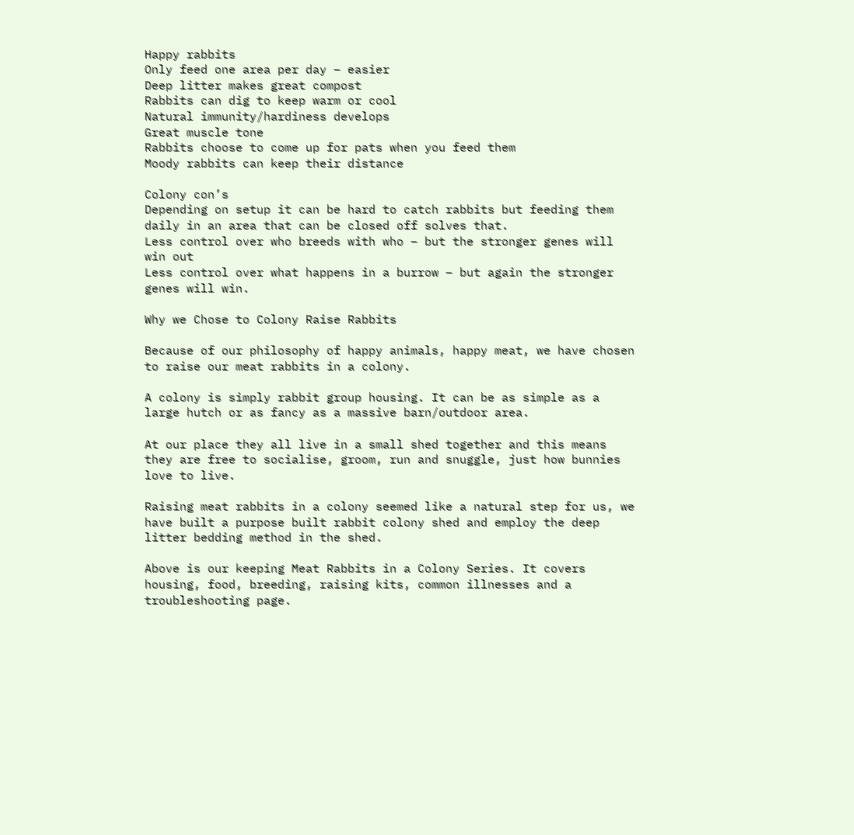Happy rabbits
Only feed one area per day – easier
Deep litter makes great compost
Rabbits can dig to keep warm or cool
Natural immunity/hardiness develops
Great muscle tone
Rabbits choose to come up for pats when you feed them
Moody rabbits can keep their distance

Colony con’s
Depending on setup it can be hard to catch rabbits but feeding them daily in an area that can be closed off solves that.
Less control over who breeds with who – but the stronger genes will win out
Less control over what happens in a burrow – but again the stronger genes will win.

Why we Chose to Colony Raise Rabbits

Because of our philosophy of happy animals, happy meat, we have chosen to raise our meat rabbits in a colony.

A colony is simply rabbit group housing. It can be as simple as a large hutch or as fancy as a massive barn/outdoor area.

At our place they all live in a small shed together and this means they are free to socialise, groom, run and snuggle, just how bunnies love to live.

Raising meat rabbits in a colony seemed like a natural step for us, we have built a purpose built rabbit colony shed and employ the deep litter bedding method in the shed.

Above is our keeping Meat Rabbits in a Colony Series. It covers housing, food, breeding, raising kits, common illnesses and a troubleshooting page.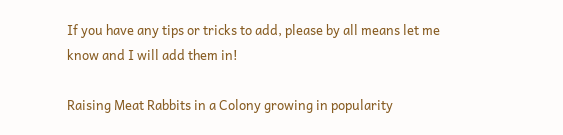If you have any tips or tricks to add, please by all means let me know and I will add them in!

Raising Meat Rabbits in a Colony growing in popularity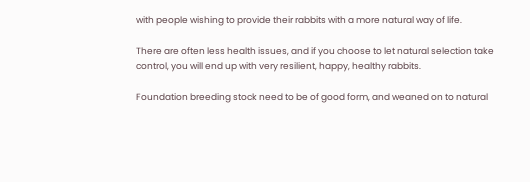with people wishing to provide their rabbits with a more natural way of life.

There are often less health issues, and if you choose to let natural selection take control, you will end up with very resilient, happy, healthy rabbits.

Foundation breeding stock need to be of good form, and weaned on to natural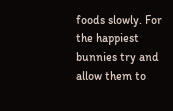foods slowly. For the happiest bunnies try and allow them to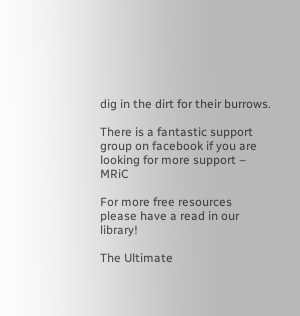dig in the dirt for their burrows.

There is a fantastic support group on facebook if you are looking for more support – MRiC

For more free resources please have a read in our library!

The Ultimate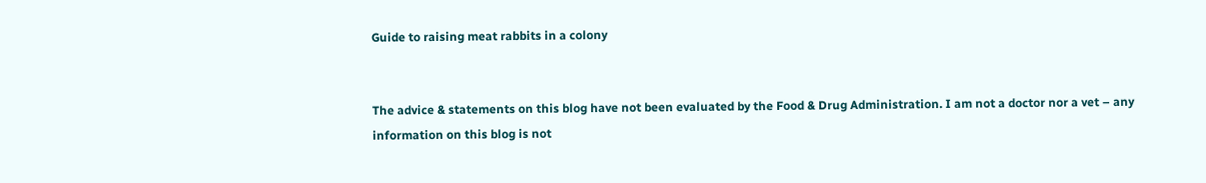Guide to raising meat rabbits in a colony


The advice & statements on this blog have not been evaluated by the Food & Drug Administration. I am not a doctor nor a vet – any information on this blog is not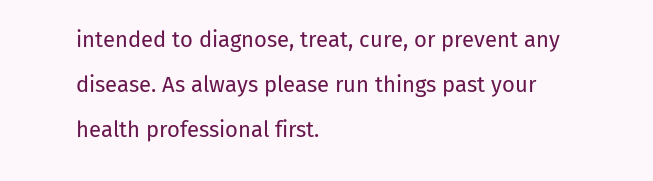intended to diagnose, treat, cure, or prevent any disease. As always please run things past your health professional first.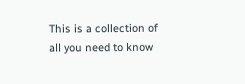This is a collection of all you need to know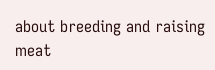about breeding and raising meat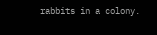rabbits in a colony.